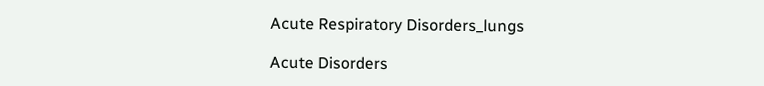Acute Respiratory Disorders_lungs

Acute Disorders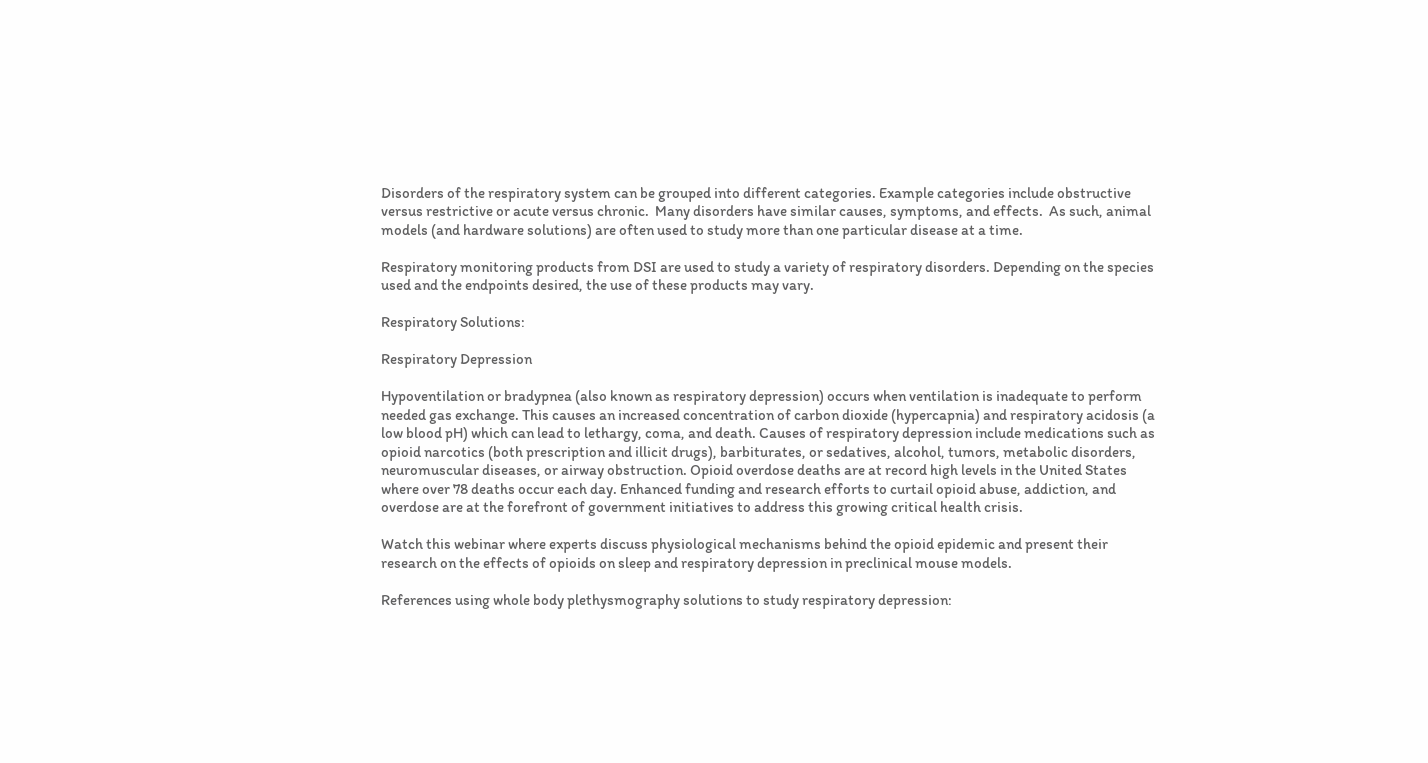Disorders of the respiratory system can be grouped into different categories. Example categories include obstructive versus restrictive or acute versus chronic.  Many disorders have similar causes, symptoms, and effects.  As such, animal models (and hardware solutions) are often used to study more than one particular disease at a time.

Respiratory monitoring products from DSI are used to study a variety of respiratory disorders. Depending on the species used and the endpoints desired, the use of these products may vary.

Respiratory Solutions:

Respiratory Depression

Hypoventilation or bradypnea (also known as respiratory depression) occurs when ventilation is inadequate to perform needed gas exchange. This causes an increased concentration of carbon dioxide (hypercapnia) and respiratory acidosis (a low blood pH) which can lead to lethargy, coma, and death. Causes of respiratory depression include medications such as opioid narcotics (both prescription and illicit drugs), barbiturates, or sedatives, alcohol, tumors, metabolic disorders, neuromuscular diseases, or airway obstruction. Opioid overdose deaths are at record high levels in the United States where over 78 deaths occur each day. Enhanced funding and research efforts to curtail opioid abuse, addiction, and overdose are at the forefront of government initiatives to address this growing critical health crisis.

Watch this webinar where experts discuss physiological mechanisms behind the opioid epidemic and present their research on the effects of opioids on sleep and respiratory depression in preclinical mouse models.

References using whole body plethysmography solutions to study respiratory depression: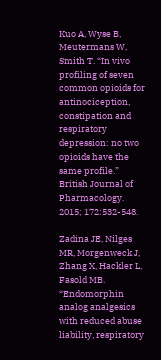Kuo A, Wyse B, Meutermans W, Smith T. “In vivo profiling of seven common opioids for antinociception, constipation and respiratory depression: no two opioids have the same profile.” British Journal of Pharmacology. 2015; 172:532-548.

Zadina JE, Nilges MR, Morgenweck J, Zhang X, Hackler L, Fasold MB. “Endomorphin analog analgesics with reduced abuse liability, respiratory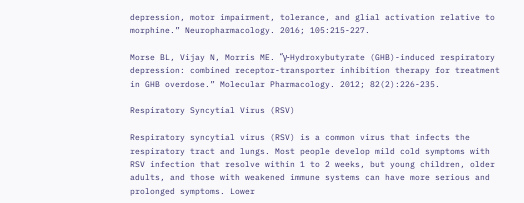depression, motor impairment, tolerance, and glial activation relative to morphine.” Neuropharmacology. 2016; 105:215-227.

Morse BL, Vijay N, Morris ME. “γ-Hydroxybutyrate (GHB)-induced respiratory depression: combined receptor-transporter inhibition therapy for treatment in GHB overdose.” Molecular Pharmacology. 2012; 82(2):226-235.

Respiratory Syncytial Virus (RSV)

Respiratory syncytial virus (RSV) is a common virus that infects the respiratory tract and lungs. Most people develop mild cold symptoms with RSV infection that resolve within 1 to 2 weeks, but young children, older adults, and those with weakened immune systems can have more serious and prolonged symptoms. Lower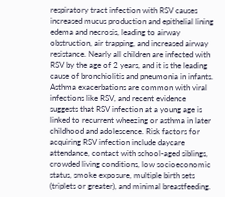respiratory tract infection with RSV causes increased mucus production and epithelial lining edema and necrosis, leading to airway obstruction, air trapping, and increased airway resistance. Nearly all children are infected with RSV by the age of 2 years, and it is the leading cause of bronchiolitis and pneumonia in infants. Asthma exacerbations are common with viral infections like RSV, and recent evidence suggests that RSV infection at a young age is linked to recurrent wheezing or asthma in later childhood and adolescence. Risk factors for acquiring RSV infection include daycare attendance, contact with school-aged siblings, crowded living conditions, low socioeconomic status, smoke exposure, multiple birth sets (triplets or greater), and minimal breastfeeding.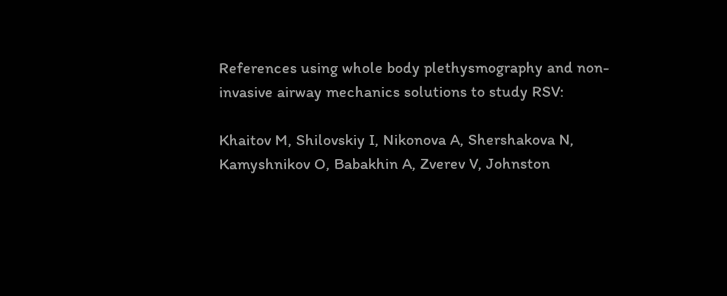References using whole body plethysmography and non-invasive airway mechanics solutions to study RSV:

Khaitov M, Shilovskiy I, Nikonova A, Shershakova N, Kamyshnikov O, Babakhin A, Zverev V, Johnston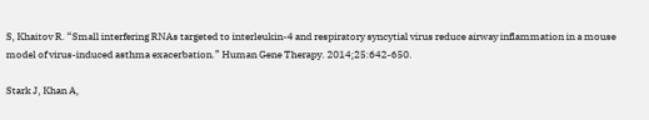S, Khaitov R. “Small interfering RNAs targeted to interleukin-4 and respiratory syncytial virus reduce airway inflammation in a mouse model of virus-induced asthma exacerbation.” Human Gene Therapy. 2014;25:642-650.

Stark J, Khan A,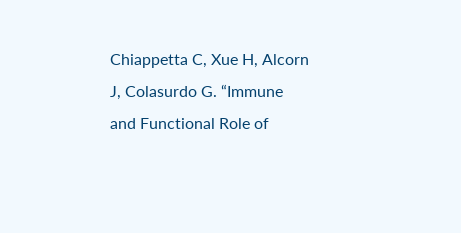Chiappetta C, Xue H, Alcorn J, Colasurdo G. “Immune and Functional Role of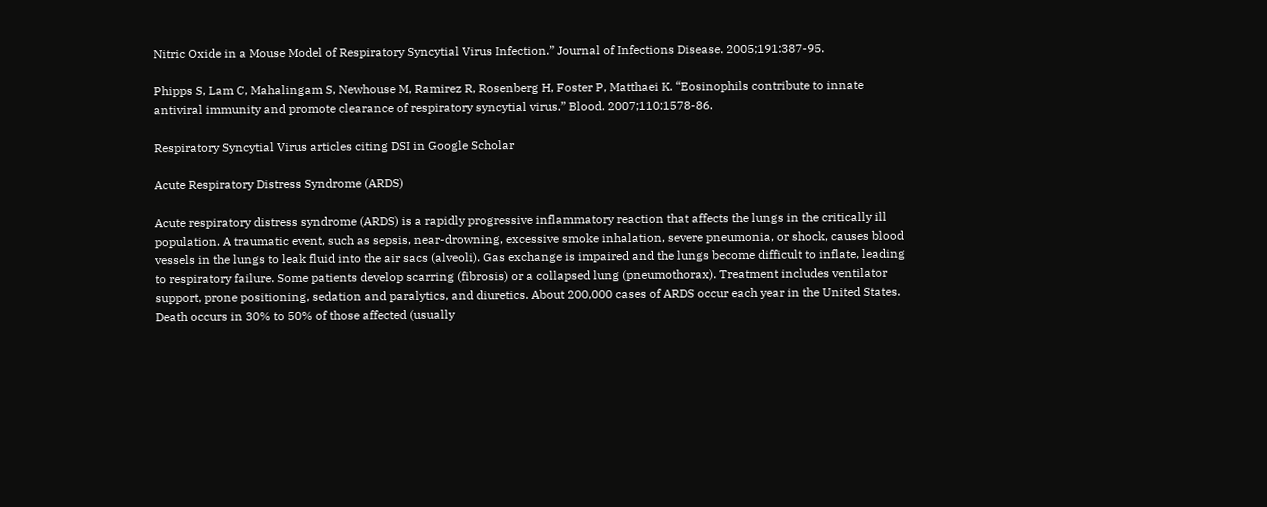Nitric Oxide in a Mouse Model of Respiratory Syncytial Virus Infection.” Journal of Infections Disease. 2005;191:387-95.

Phipps S, Lam C, Mahalingam S, Newhouse M, Ramirez R, Rosenberg H, Foster P, Matthaei K. “Eosinophils contribute to innate antiviral immunity and promote clearance of respiratory syncytial virus.” Blood. 2007;110:1578-86.

Respiratory Syncytial Virus articles citing DSI in Google Scholar

Acute Respiratory Distress Syndrome (ARDS)

Acute respiratory distress syndrome (ARDS) is a rapidly progressive inflammatory reaction that affects the lungs in the critically ill population. A traumatic event, such as sepsis, near-drowning, excessive smoke inhalation, severe pneumonia, or shock, causes blood vessels in the lungs to leak fluid into the air sacs (alveoli). Gas exchange is impaired and the lungs become difficult to inflate, leading to respiratory failure. Some patients develop scarring (fibrosis) or a collapsed lung (pneumothorax). Treatment includes ventilator support, prone positioning, sedation and paralytics, and diuretics. About 200,000 cases of ARDS occur each year in the United States. Death occurs in 30% to 50% of those affected (usually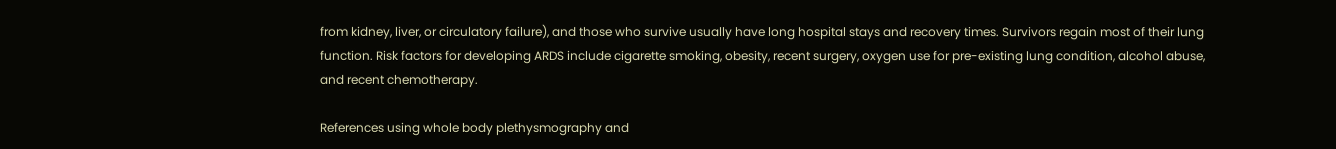from kidney, liver, or circulatory failure), and those who survive usually have long hospital stays and recovery times. Survivors regain most of their lung function. Risk factors for developing ARDS include cigarette smoking, obesity, recent surgery, oxygen use for pre-existing lung condition, alcohol abuse, and recent chemotherapy.

References using whole body plethysmography and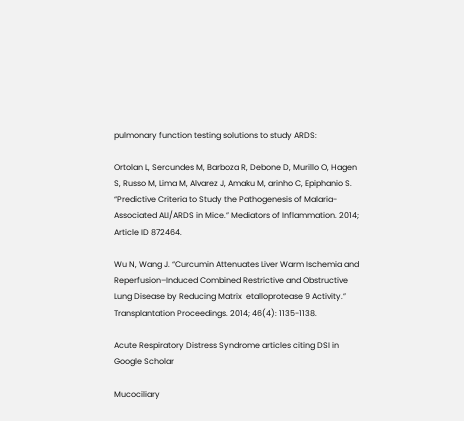pulmonary function testing solutions to study ARDS:

Ortolan L, Sercundes M, Barboza R, Debone D, Murillo O, Hagen S, Russo M, Lima M, Alvarez J, Amaku M, arinho C, Epiphanio S. “Predictive Criteria to Study the Pathogenesis of Malaria-Associated ALI/ARDS in Mice.” Mediators of Inflammation. 2014; Article ID 872464.

Wu N, Wang J. “Curcumin Attenuates Liver Warm Ischemia and Reperfusion–Induced Combined Restrictive and Obstructive Lung Disease by Reducing Matrix  etalloprotease 9 Activity.” Transplantation Proceedings. 2014; 46(4): 1135-1138.

Acute Respiratory Distress Syndrome articles citing DSI in Google Scholar

Mucociliary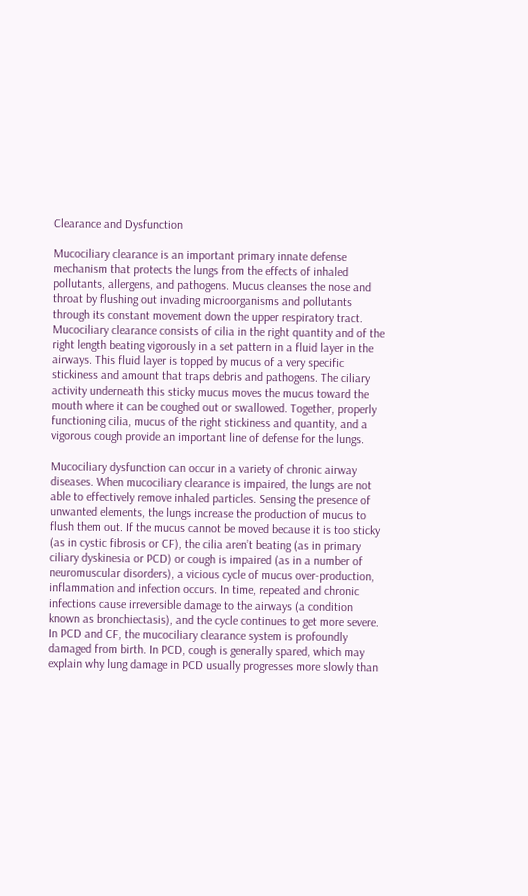Clearance and Dysfunction

Mucociliary clearance is an important primary innate defense mechanism that protects the lungs from the effects of inhaled pollutants, allergens, and pathogens. Mucus cleanses the nose and throat by flushing out invading microorganisms and pollutants through its constant movement down the upper respiratory tract. Mucociliary clearance consists of cilia in the right quantity and of the right length beating vigorously in a set pattern in a fluid layer in the airways. This fluid layer is topped by mucus of a very specific stickiness and amount that traps debris and pathogens. The ciliary activity underneath this sticky mucus moves the mucus toward the mouth where it can be coughed out or swallowed. Together, properly functioning cilia, mucus of the right stickiness and quantity, and a vigorous cough provide an important line of defense for the lungs.

Mucociliary dysfunction can occur in a variety of chronic airway diseases. When mucociliary clearance is impaired, the lungs are not able to effectively remove inhaled particles. Sensing the presence of unwanted elements, the lungs increase the production of mucus to flush them out. If the mucus cannot be moved because it is too sticky (as in cystic fibrosis or CF), the cilia aren’t beating (as in primary ciliary dyskinesia or PCD) or cough is impaired (as in a number of neuromuscular disorders), a vicious cycle of mucus over-production, inflammation and infection occurs. In time, repeated and chronic infections cause irreversible damage to the airways (a condition known as bronchiectasis), and the cycle continues to get more severe. In PCD and CF, the mucociliary clearance system is profoundly damaged from birth. In PCD, cough is generally spared, which may explain why lung damage in PCD usually progresses more slowly than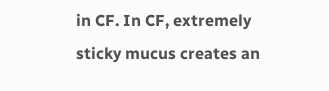in CF. In CF, extremely sticky mucus creates an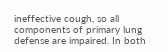ineffective cough, so all components of primary lung defense are impaired. In both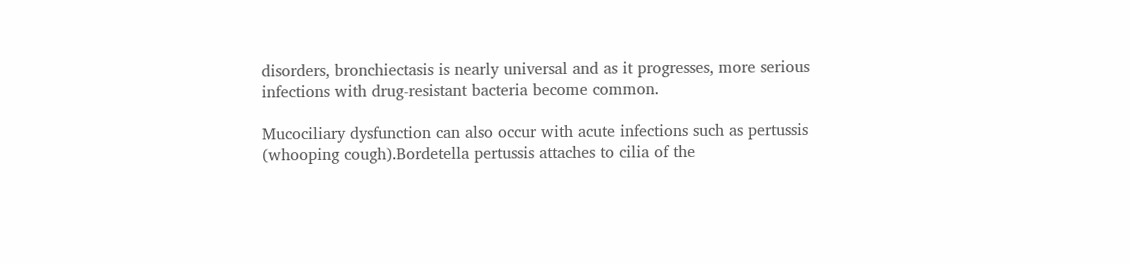disorders, bronchiectasis is nearly universal and as it progresses, more serious infections with drug-resistant bacteria become common.

Mucociliary dysfunction can also occur with acute infections such as pertussis (whooping cough).Bordetella pertussis attaches to cilia of the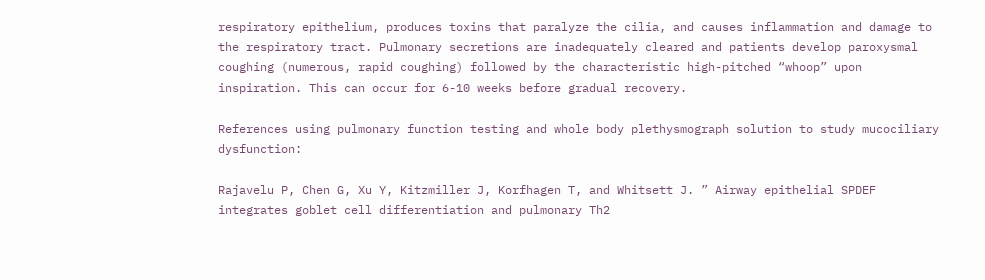respiratory epithelium, produces toxins that paralyze the cilia, and causes inflammation and damage to the respiratory tract. Pulmonary secretions are inadequately cleared and patients develop paroxysmal coughing (numerous, rapid coughing) followed by the characteristic high-pitched “whoop” upon inspiration. This can occur for 6-10 weeks before gradual recovery.

References using pulmonary function testing and whole body plethysmograph solution to study mucociliary dysfunction:

Rajavelu P, Chen G, Xu Y, Kitzmiller J, Korfhagen T, and Whitsett J. ” Airway epithelial SPDEF integrates goblet cell differentiation and pulmonary Th2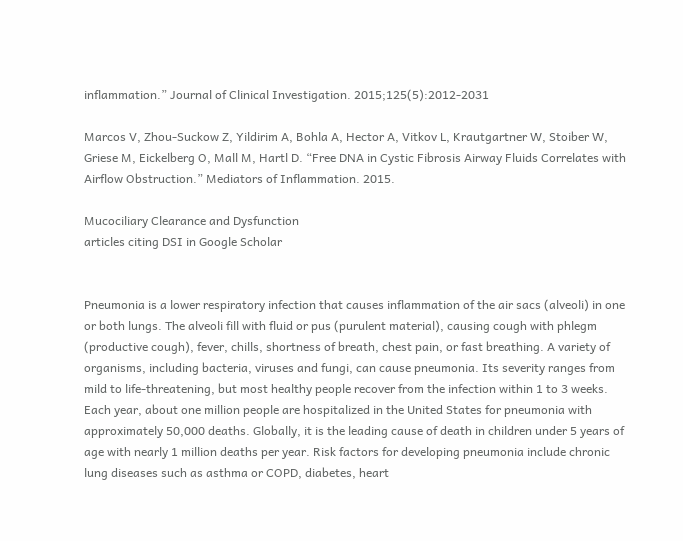inflammation.” Journal of Clinical Investigation. 2015;125(5):2012-2031

Marcos V, Zhou-Suckow Z, Yildirim A, Bohla A, Hector A, Vitkov L, Krautgartner W, Stoiber W, Griese M, Eickelberg O, Mall M, Hartl D. “Free DNA in Cystic Fibrosis Airway Fluids Correlates with Airflow Obstruction.” Mediators of Inflammation. 2015.

Mucociliary Clearance and Dysfunction
articles citing DSI in Google Scholar


Pneumonia is a lower respiratory infection that causes inflammation of the air sacs (alveoli) in one or both lungs. The alveoli fill with fluid or pus (purulent material), causing cough with phlegm (productive cough), fever, chills, shortness of breath, chest pain, or fast breathing. A variety of organisms, including bacteria, viruses and fungi, can cause pneumonia. Its severity ranges from mild to life-threatening, but most healthy people recover from the infection within 1 to 3 weeks. Each year, about one million people are hospitalized in the United States for pneumonia with approximately 50,000 deaths. Globally, it is the leading cause of death in children under 5 years of age with nearly 1 million deaths per year. Risk factors for developing pneumonia include chronic lung diseases such as asthma or COPD, diabetes, heart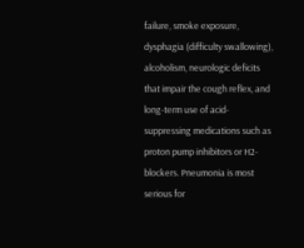failure, smoke exposure, dysphagia (difficulty swallowing), alcoholism, neurologic deficits that impair the cough reflex, and long-term use of acid-suppressing medications such as proton pump inhibitors or H2-blockers. Pneumonia is most serious for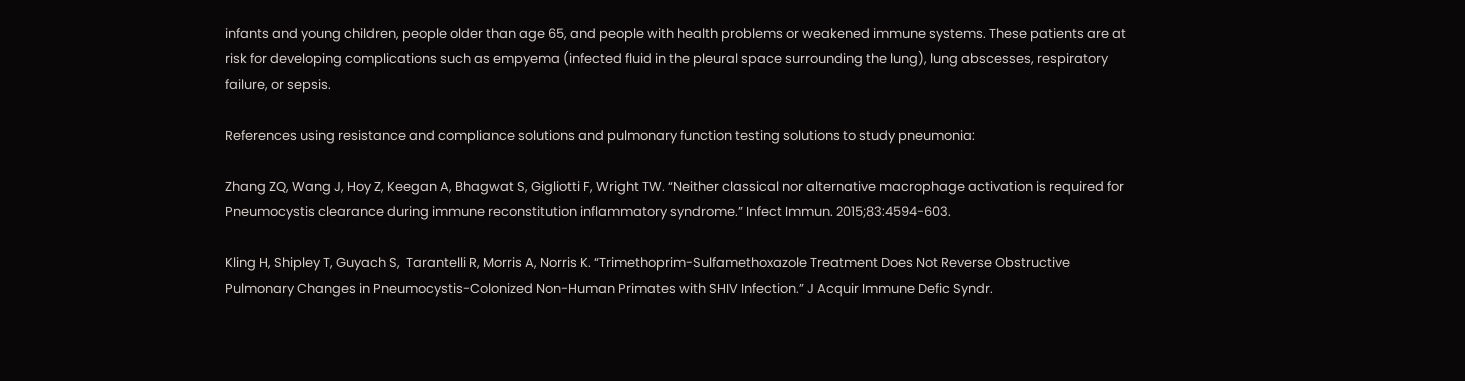infants and young children, people older than age 65, and people with health problems or weakened immune systems. These patients are at risk for developing complications such as empyema (infected fluid in the pleural space surrounding the lung), lung abscesses, respiratory failure, or sepsis.

References using resistance and compliance solutions and pulmonary function testing solutions to study pneumonia:

Zhang ZQ, Wang J, Hoy Z, Keegan A, Bhagwat S, Gigliotti F, Wright TW. “Neither classical nor alternative macrophage activation is required for Pneumocystis clearance during immune reconstitution inflammatory syndrome.” Infect Immun. 2015;83:4594-603.

Kling H, Shipley T, Guyach S,  Tarantelli R, Morris A, Norris K. “Trimethoprim-Sulfamethoxazole Treatment Does Not Reverse Obstructive Pulmonary Changes in Pneumocystis-Colonized Non-Human Primates with SHIV Infection.” J Acquir Immune Defic Syndr.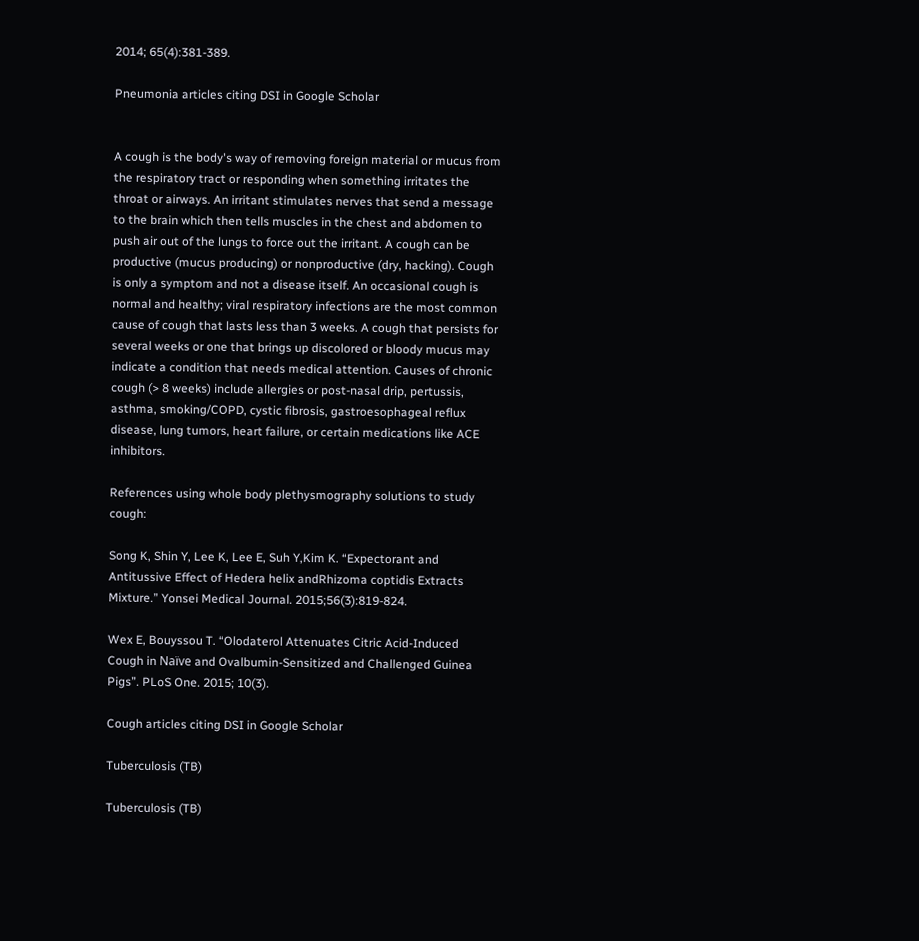2014; 65(4):381-389.

Pneumonia articles citing DSI in Google Scholar


A cough is the body's way of removing foreign material or mucus from the respiratory tract or responding when something irritates the throat or airways. An irritant stimulates nerves that send a message to the brain which then tells muscles in the chest and abdomen to push air out of the lungs to force out the irritant. A cough can be productive (mucus producing) or nonproductive (dry, hacking). Cough is only a symptom and not a disease itself. An occasional cough is normal and healthy; viral respiratory infections are the most common cause of cough that lasts less than 3 weeks. A cough that persists for several weeks or one that brings up discolored or bloody mucus may indicate a condition that needs medical attention. Causes of chronic cough (> 8 weeks) include allergies or post-nasal drip, pertussis, asthma, smoking/COPD, cystic fibrosis, gastroesophageal reflux disease, lung tumors, heart failure, or certain medications like ACE inhibitors.

References using whole body plethysmography solutions to study cough:

Song K, Shin Y, Lee K, Lee E, Suh Y,Kim K. “Expectorant and Antitussive Effect of Hedera helix andRhizoma coptidis Extracts Mixture.” Yonsei Medical Journal. 2015;56(3):819-824.

Wex E, Bouyssou T. “Olodaterol Attenuates Citric Acid-Induced Cough in Naïve and Ovalbumin-Sensitized and Challenged Guinea Pigs”. PLoS One. 2015; 10(3).

Cough articles citing DSI in Google Scholar

Tuberculosis (TB)

Tuberculosis (TB)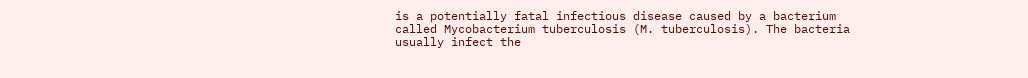is a potentially fatal infectious disease caused by a bacterium called Mycobacterium tuberculosis (M. tuberculosis). The bacteria usually infect the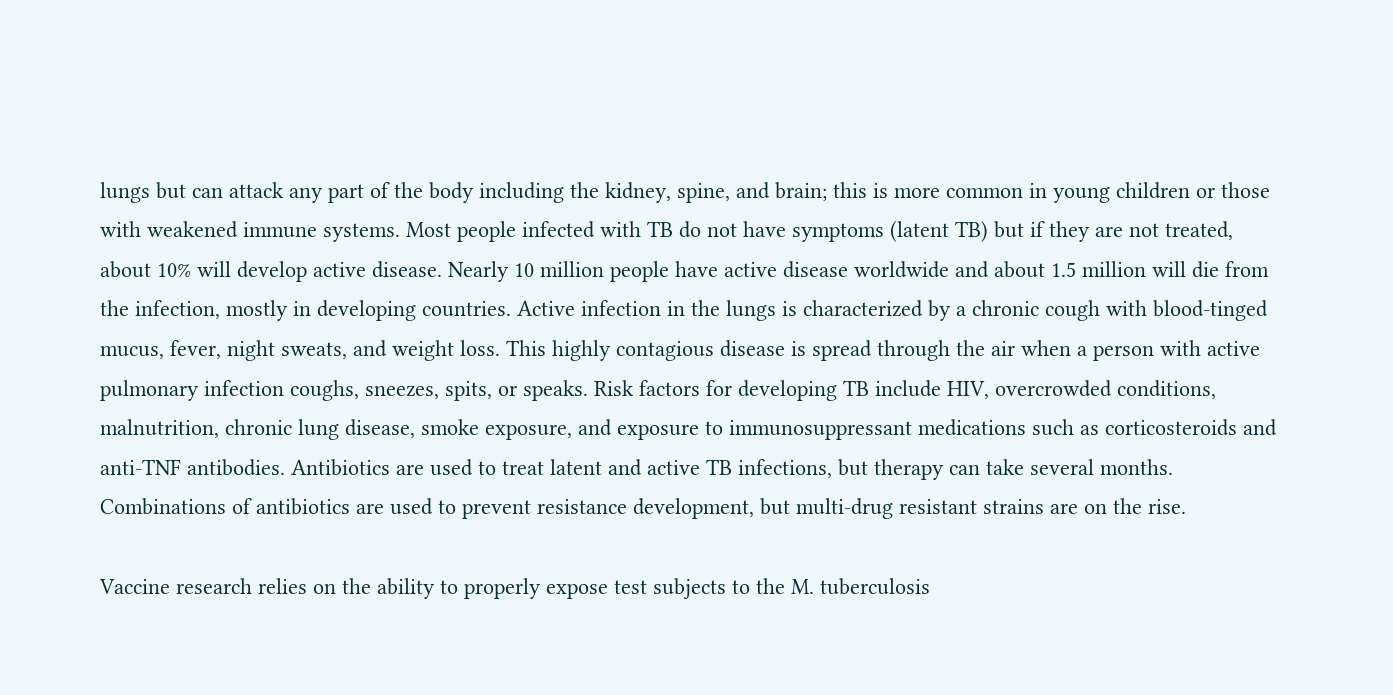lungs but can attack any part of the body including the kidney, spine, and brain; this is more common in young children or those with weakened immune systems. Most people infected with TB do not have symptoms (latent TB) but if they are not treated, about 10% will develop active disease. Nearly 10 million people have active disease worldwide and about 1.5 million will die from the infection, mostly in developing countries. Active infection in the lungs is characterized by a chronic cough with blood-tinged mucus, fever, night sweats, and weight loss. This highly contagious disease is spread through the air when a person with active pulmonary infection coughs, sneezes, spits, or speaks. Risk factors for developing TB include HIV, overcrowded conditions, malnutrition, chronic lung disease, smoke exposure, and exposure to immunosuppressant medications such as corticosteroids and anti-TNF antibodies. Antibiotics are used to treat latent and active TB infections, but therapy can take several months. Combinations of antibiotics are used to prevent resistance development, but multi-drug resistant strains are on the rise.

Vaccine research relies on the ability to properly expose test subjects to the M. tuberculosis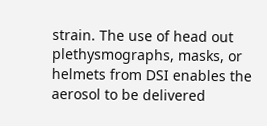strain. The use of head out plethysmographs, masks, or helmets from DSI enables the aerosol to be delivered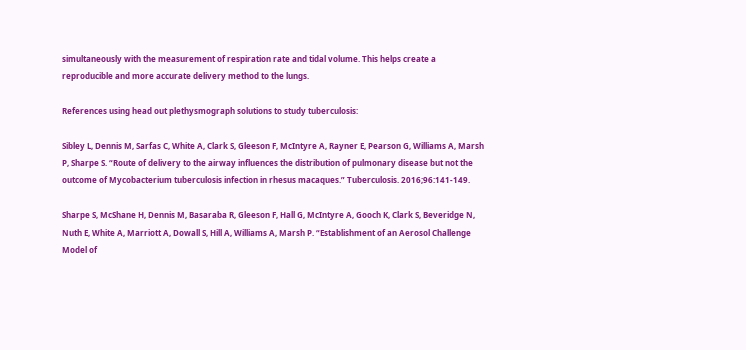simultaneously with the measurement of respiration rate and tidal volume. This helps create a reproducible and more accurate delivery method to the lungs.

References using head out plethysmograph solutions to study tuberculosis:

Sibley L, Dennis M, Sarfas C, White A, Clark S, Gleeson F, McIntyre A, Rayner E, Pearson G, Williams A, Marsh P, Sharpe S. “Route of delivery to the airway influences the distribution of pulmonary disease but not the outcome of Mycobacterium tuberculosis infection in rhesus macaques.” Tuberculosis. 2016;96:141-149.

Sharpe S, McShane H, Dennis M, Basaraba R, Gleeson F, Hall G, McIntyre A, Gooch K, Clark S, Beveridge N, Nuth E, White A, Marriott A, Dowall S, Hill A, Williams A, Marsh P. “Establishment of an Aerosol Challenge Model of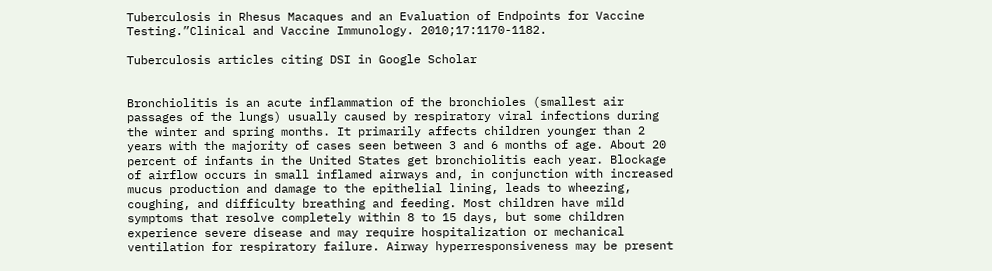Tuberculosis in Rhesus Macaques and an Evaluation of Endpoints for Vaccine Testing.”Clinical and Vaccine Immunology. 2010;17:1170-1182.

Tuberculosis articles citing DSI in Google Scholar


Bronchiolitis is an acute inflammation of the bronchioles (smallest air passages of the lungs) usually caused by respiratory viral infections during the winter and spring months. It primarily affects children younger than 2 years with the majority of cases seen between 3 and 6 months of age. About 20 percent of infants in the United States get bronchiolitis each year. Blockage of airflow occurs in small inflamed airways and, in conjunction with increased mucus production and damage to the epithelial lining, leads to wheezing, coughing, and difficulty breathing and feeding. Most children have mild symptoms that resolve completely within 8 to 15 days, but some children experience severe disease and may require hospitalization or mechanical ventilation for respiratory failure. Airway hyperresponsiveness may be present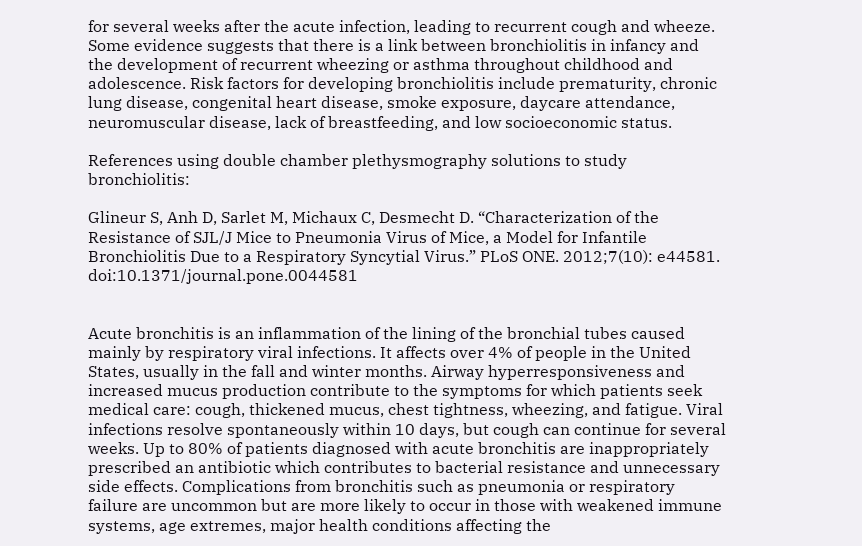for several weeks after the acute infection, leading to recurrent cough and wheeze. Some evidence suggests that there is a link between bronchiolitis in infancy and the development of recurrent wheezing or asthma throughout childhood and adolescence. Risk factors for developing bronchiolitis include prematurity, chronic lung disease, congenital heart disease, smoke exposure, daycare attendance, neuromuscular disease, lack of breastfeeding, and low socioeconomic status.

References using double chamber plethysmography solutions to study bronchiolitis:

Glineur S, Anh D, Sarlet M, Michaux C, Desmecht D. “Characterization of the Resistance of SJL/J Mice to Pneumonia Virus of Mice, a Model for Infantile Bronchiolitis Due to a Respiratory Syncytial Virus.” PLoS ONE. 2012;7(10): e44581. doi:10.1371/journal.pone.0044581


Acute bronchitis is an inflammation of the lining of the bronchial tubes caused mainly by respiratory viral infections. It affects over 4% of people in the United States, usually in the fall and winter months. Airway hyperresponsiveness and increased mucus production contribute to the symptoms for which patients seek medical care: cough, thickened mucus, chest tightness, wheezing, and fatigue. Viral infections resolve spontaneously within 10 days, but cough can continue for several weeks. Up to 80% of patients diagnosed with acute bronchitis are inappropriately prescribed an antibiotic which contributes to bacterial resistance and unnecessary side effects. Complications from bronchitis such as pneumonia or respiratory failure are uncommon but are more likely to occur in those with weakened immune systems, age extremes, major health conditions affecting the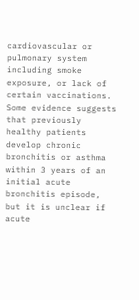cardiovascular or pulmonary system including smoke exposure, or lack of certain vaccinations. Some evidence suggests that previously healthy patients develop chronic bronchitis or asthma within 3 years of an initial acute bronchitis episode, but it is unclear if acute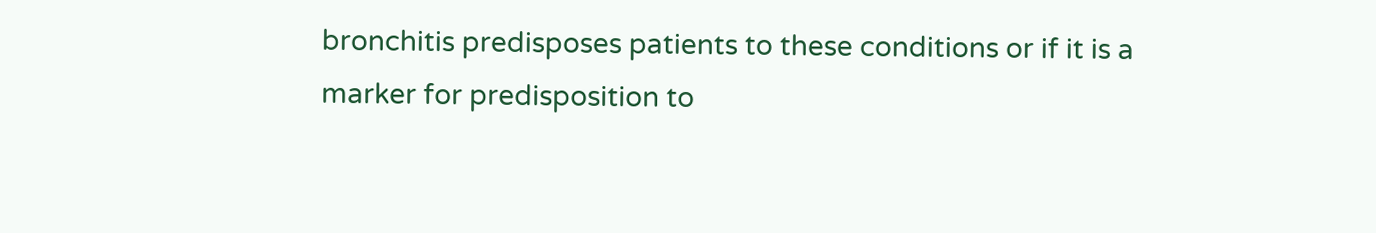bronchitis predisposes patients to these conditions or if it is a marker for predisposition to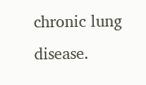chronic lung disease.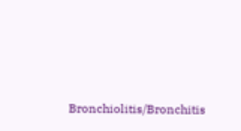Bronchiolitis/Bronchitis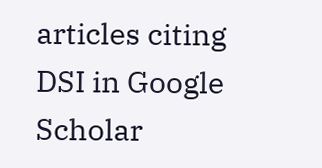articles citing DSI in Google Scholar